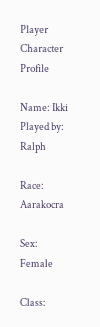Player Character Profile

Name: Ikki
Played by: Ralph

Race: Aarakocra

Sex: Female

Class: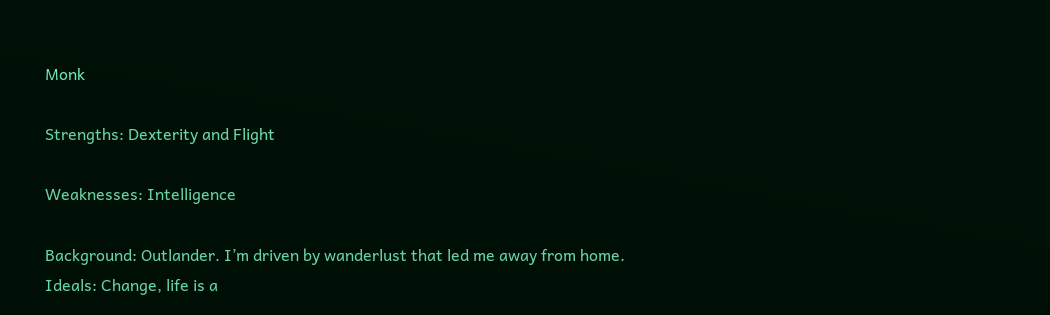Monk

Strengths: Dexterity and Flight

Weaknesses: Intelligence

Background: Outlander. I’m driven by wanderlust that led me away from home.
Ideals: Change, life is a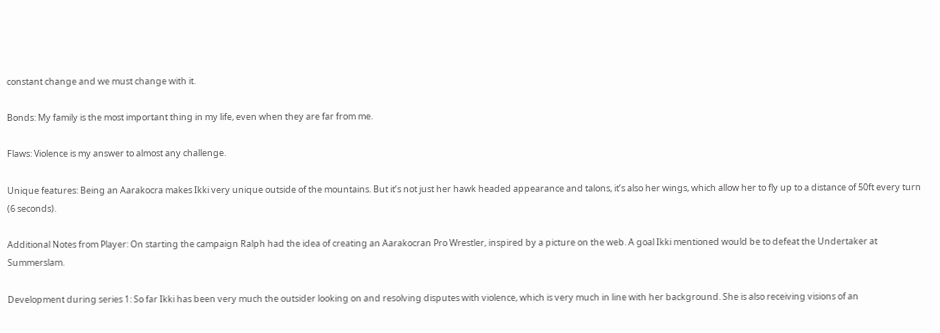constant change and we must change with it.

Bonds: My family is the most important thing in my life, even when they are far from me.

Flaws: Violence is my answer to almost any challenge.

Unique features: Being an Aarakocra makes Ikki very unique outside of the mountains. But it’s not just her hawk headed appearance and talons, it’s also her wings, which allow her to fly up to a distance of 50ft every turn (6 seconds).

Additional Notes from Player: On starting the campaign Ralph had the idea of creating an Aarakocran Pro Wrestler, inspired by a picture on the web. A goal Ikki mentioned would be to defeat the Undertaker at Summerslam.

Development during series 1: So far Ikki has been very much the outsider looking on and resolving disputes with violence, which is very much in line with her background. She is also receiving visions of an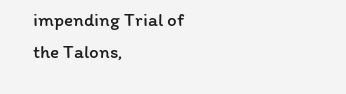impending Trial of the Talons,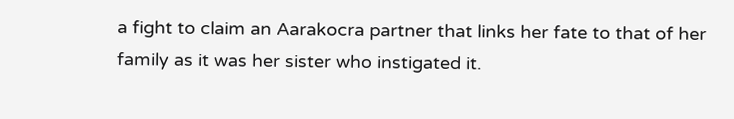a fight to claim an Aarakocra partner that links her fate to that of her family as it was her sister who instigated it.